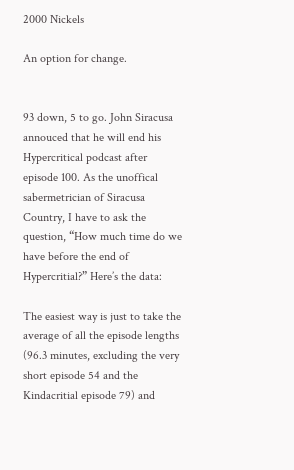2000 Nickels

An option for change.


93 down, 5 to go. John Siracusa annouced that he will end his Hypercritical podcast after episode 100. As the unoffical sabermetrician of Siracusa Country, I have to ask the question, “How much time do we have before the end of Hypercritial?” Here’s the data:

The easiest way is just to take the average of all the episode lengths (96.3 minutes, excluding the very short episode 54 and the Kindacritial episode 79) and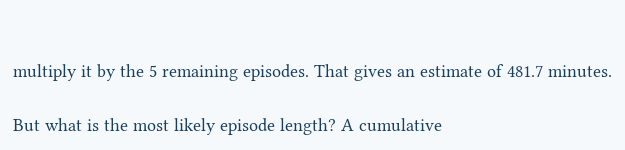multiply it by the 5 remaining episodes. That gives an estimate of 481.7 minutes.

But what is the most likely episode length? A cumulative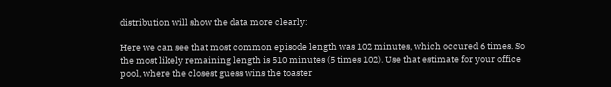distribution will show the data more clearly:

Here we can see that most common episode length was 102 minutes, which occured 6 times. So the most likely remaining length is 510 minutes (5 times 102). Use that estimate for your office pool, where the closest guess wins the toaster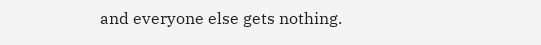and everyone else gets nothing.